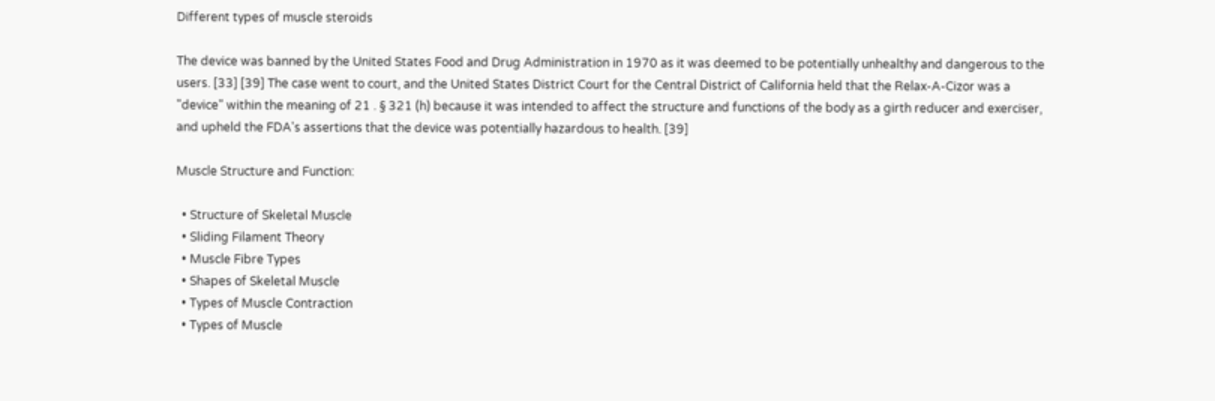Different types of muscle steroids

The device was banned by the United States Food and Drug Administration in 1970 as it was deemed to be potentially unhealthy and dangerous to the users. [33] [39] The case went to court, and the United States District Court for the Central District of California held that the Relax-A-Cizor was a "device" within the meaning of 21 . § 321 (h) because it was intended to affect the structure and functions of the body as a girth reducer and exerciser, and upheld the FDA's assertions that the device was potentially hazardous to health. [39]

Muscle Structure and Function:

  • Structure of Skeletal Muscle
  • Sliding Filament Theory
  • Muscle Fibre Types
  • Shapes of Skeletal Muscle
  • Types of Muscle Contraction
  • Types of Muscle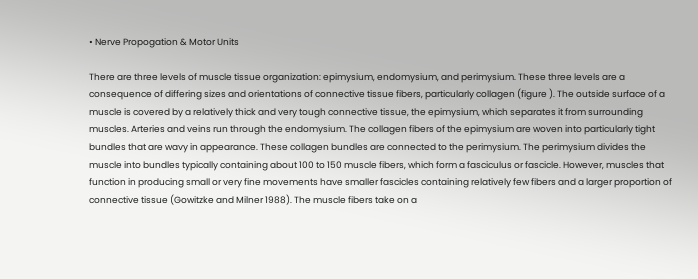• Nerve Propogation & Motor Units

There are three levels of muscle tissue organization: epimysium, endomysium, and perimysium. These three levels are a consequence of differing sizes and orientations of connective tissue fibers, particularly collagen (figure ). The outside surface of a muscle is covered by a relatively thick and very tough connective tissue, the epimysium, which separates it from surrounding muscles. Arteries and veins run through the endomysium. The collagen fibers of the epimysium are woven into particularly tight bundles that are wavy in appearance. These collagen bundles are connected to the perimysium. The perimysium divides the muscle into bundles typically containing about 100 to 150 muscle fibers, which form a fasciculus or fascicle. However, muscles that function in producing small or very fine movements have smaller fascicles containing relatively few fibers and a larger proportion of connective tissue (Gowitzke and Milner 1988). The muscle fibers take on a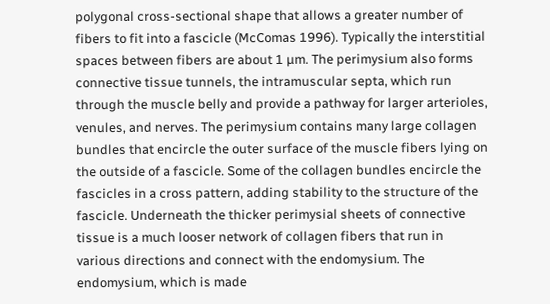polygonal cross-sectional shape that allows a greater number of fibers to fit into a fascicle (McComas 1996). Typically the interstitial spaces between fibers are about 1 µm. The perimysium also forms connective tissue tunnels, the intramuscular septa, which run through the muscle belly and provide a pathway for larger arterioles, venules, and nerves. The perimysium contains many large collagen bundles that encircle the outer surface of the muscle fibers lying on the outside of a fascicle. Some of the collagen bundles encircle the fascicles in a cross pattern, adding stability to the structure of the fascicle. Underneath the thicker perimysial sheets of connective tissue is a much looser network of collagen fibers that run in various directions and connect with the endomysium. The endomysium, which is made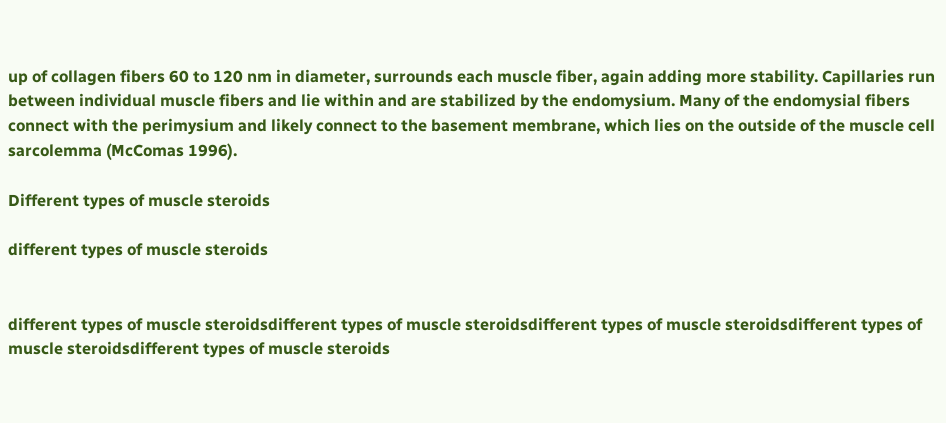up of collagen fibers 60 to 120 nm in diameter, surrounds each muscle fiber, again adding more stability. Capillaries run between individual muscle fibers and lie within and are stabilized by the endomysium. Many of the endomysial fibers connect with the perimysium and likely connect to the basement membrane, which lies on the outside of the muscle cell sarcolemma (McComas 1996).

Different types of muscle steroids

different types of muscle steroids


different types of muscle steroidsdifferent types of muscle steroidsdifferent types of muscle steroidsdifferent types of muscle steroidsdifferent types of muscle steroids